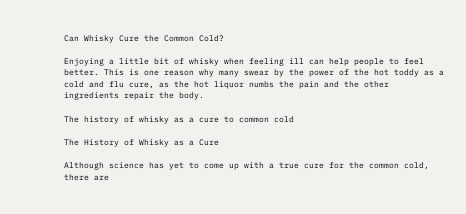Can Whisky Cure the Common Cold?

Enjoying a little bit of whisky when feeling ill can help people to feel better. This is one reason why many swear by the power of the hot toddy as a cold and flu cure, as the hot liquor numbs the pain and the other ingredients repair the body.

The history of whisky as a cure to common cold

The History of Whisky as a Cure

Although science has yet to come up with a true cure for the common cold, there are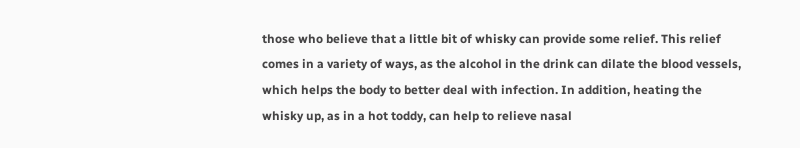those who believe that a little bit of whisky can provide some relief. This relief comes in a variety of ways, as the alcohol in the drink can dilate the blood vessels, which helps the body to better deal with infection. In addition, heating the whisky up, as in a hot toddy, can help to relieve nasal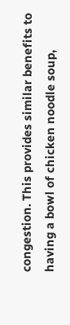congestion. This provides similar benefits to having a bowl of chicken noodle soup,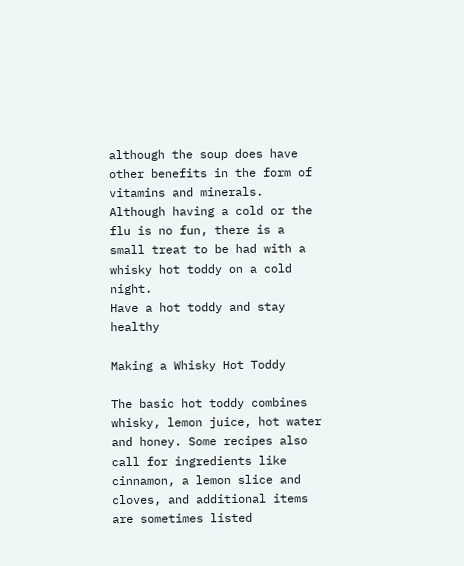although the soup does have other benefits in the form of vitamins and minerals. Although having a cold or the flu is no fun, there is a small treat to be had with a whisky hot toddy on a cold night.
Have a hot toddy and stay healthy

Making a Whisky Hot Toddy

The basic hot toddy combines whisky, lemon juice, hot water and honey. Some recipes also call for ingredients like cinnamon, a lemon slice and cloves, and additional items are sometimes listed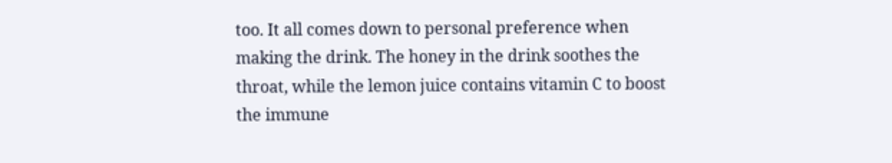too. It all comes down to personal preference when making the drink. The honey in the drink soothes the throat, while the lemon juice contains vitamin C to boost the immune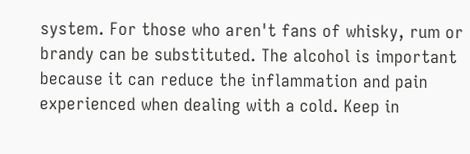system. For those who aren't fans of whisky, rum or brandy can be substituted. The alcohol is important because it can reduce the inflammation and pain experienced when dealing with a cold. Keep in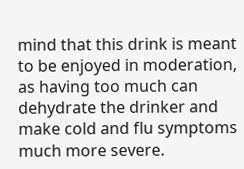mind that this drink is meant to be enjoyed in moderation, as having too much can dehydrate the drinker and make cold and flu symptoms much more severe.